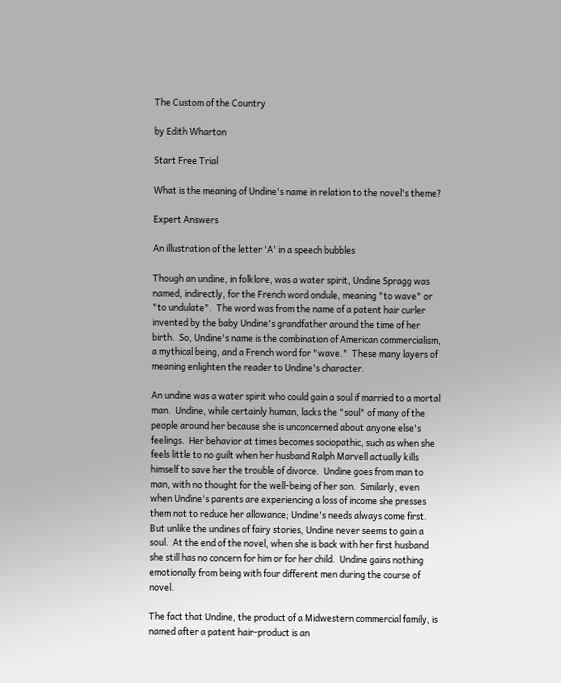The Custom of the Country

by Edith Wharton

Start Free Trial

What is the meaning of Undine's name in relation to the novel's theme?

Expert Answers

An illustration of the letter 'A' in a speech bubbles

Though an undine, in folklore, was a water spirit, Undine Spragg was named, indirectly, for the French word ondule, meaning "to wave" or "to undulate".  The word was from the name of a patent hair curler invented by the baby Undine's grandfather around the time of her birth.  So, Undine's name is the combination of American commercialism, a mythical being, and a French word for "wave."  These many layers of meaning enlighten the reader to Undine's character.

An undine was a water spirit who could gain a soul if married to a mortal man.  Undine, while certainly human, lacks the "soul" of many of the people around her because she is unconcerned about anyone else's feelings.  Her behavior at times becomes sociopathic, such as when she feels little to no guilt when her husband Ralph Marvell actually kills himself to save her the trouble of divorce.  Undine goes from man to man, with no thought for the well-being of her son.  Similarly, even when Undine's parents are experiencing a loss of income she presses them not to reduce her allowance; Undine's needs always come first.  But unlike the undines of fairy stories, Undine never seems to gain a soul.  At the end of the novel, when she is back with her first husband she still has no concern for him or for her child.  Undine gains nothing emotionally from being with four different men during the course of novel.

The fact that Undine, the product of a Midwestern commercial family, is named after a patent hair-product is an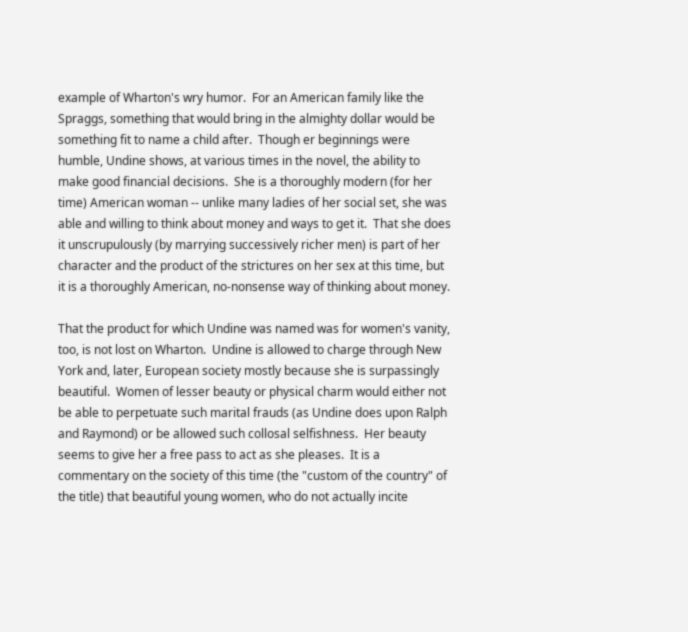example of Wharton's wry humor.  For an American family like the Spraggs, something that would bring in the almighty dollar would be something fit to name a child after.  Though er beginnings were humble, Undine shows, at various times in the novel, the ability to make good financial decisions.  She is a thoroughly modern (for her time) American woman -- unlike many ladies of her social set, she was able and willing to think about money and ways to get it.  That she does it unscrupulously (by marrying successively richer men) is part of her character and the product of the strictures on her sex at this time, but it is a thoroughly American, no-nonsense way of thinking about money.

That the product for which Undine was named was for women's vanity, too, is not lost on Wharton.  Undine is allowed to charge through New York and, later, European society mostly because she is surpassingly beautiful.  Women of lesser beauty or physical charm would either not be able to perpetuate such marital frauds (as Undine does upon Ralph and Raymond) or be allowed such collosal selfishness.  Her beauty seems to give her a free pass to act as she pleases.  It is a commentary on the society of this time (the "custom of the country" of the title) that beautiful young women, who do not actually incite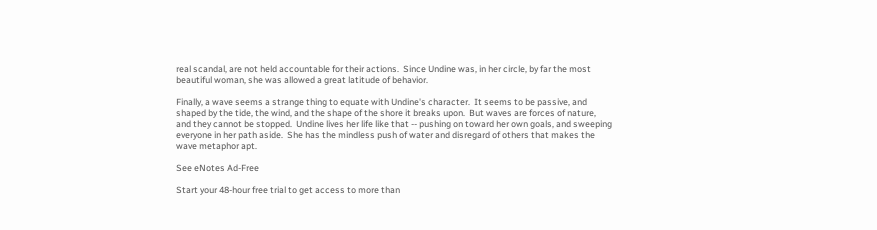real scandal, are not held accountable for their actions.  Since Undine was, in her circle, by far the most beautiful woman, she was allowed a great latitude of behavior.

Finally, a wave seems a strange thing to equate with Undine's character.  It seems to be passive, and shaped by the tide, the wind, and the shape of the shore it breaks upon.  But waves are forces of nature, and they cannot be stopped.  Undine lives her life like that -- pushing on toward her own goals, and sweeping everyone in her path aside.  She has the mindless push of water and disregard of others that makes the wave metaphor apt.

See eNotes Ad-Free

Start your 48-hour free trial to get access to more than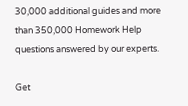30,000 additional guides and more than 350,000 Homework Help questions answered by our experts.

Get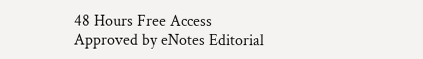48 Hours Free Access
Approved by eNotes Editorial